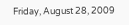Friday, August 28, 2009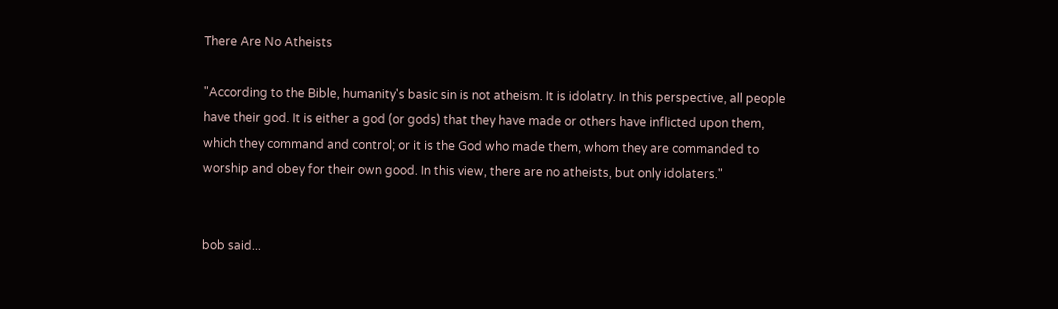There Are No Atheists

"According to the Bible, humanity's basic sin is not atheism. It is idolatry. In this perspective, all people have their god. It is either a god (or gods) that they have made or others have inflicted upon them, which they command and control; or it is the God who made them, whom they are commanded to worship and obey for their own good. In this view, there are no atheists, but only idolaters."


bob said...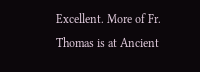Excellent. More of Fr. Thomas is at Ancient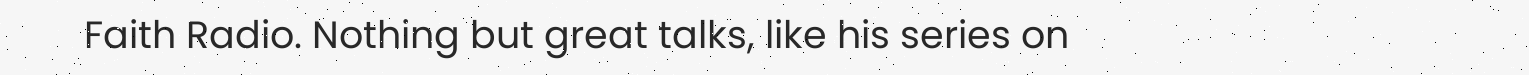Faith Radio. Nothing but great talks, like his series on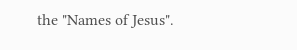the "Names of Jesus".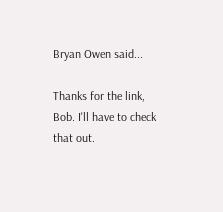Bryan Owen said...

Thanks for the link, Bob. I'll have to check that out.